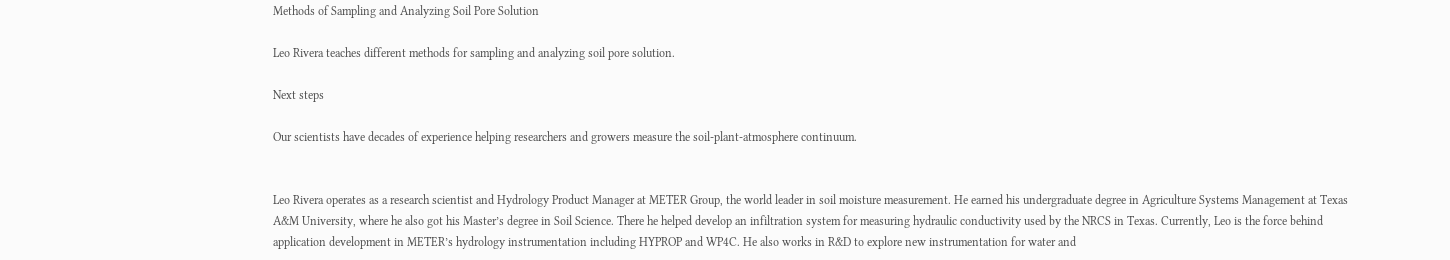Methods of Sampling and Analyzing Soil Pore Solution

Leo Rivera teaches different methods for sampling and analyzing soil pore solution.

Next steps

Our scientists have decades of experience helping researchers and growers measure the soil-plant-atmosphere continuum.


Leo Rivera operates as a research scientist and Hydrology Product Manager at METER Group, the world leader in soil moisture measurement. He earned his undergraduate degree in Agriculture Systems Management at Texas A&M University, where he also got his Master’s degree in Soil Science. There he helped develop an infiltration system for measuring hydraulic conductivity used by the NRCS in Texas. Currently, Leo is the force behind application development in METER’s hydrology instrumentation including HYPROP and WP4C. He also works in R&D to explore new instrumentation for water and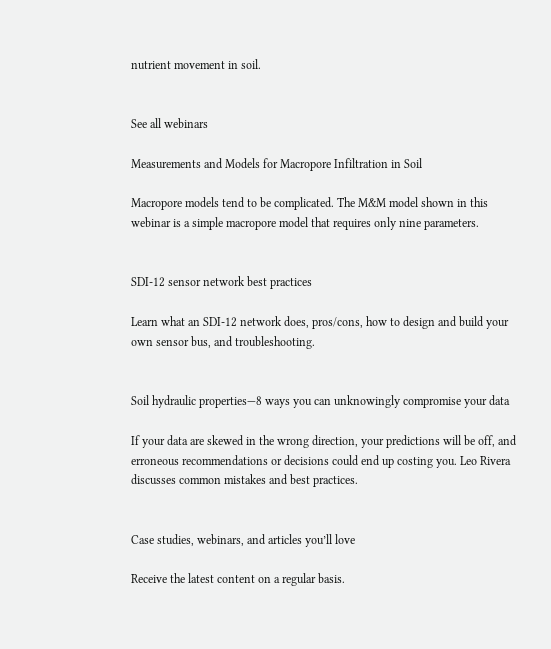nutrient movement in soil.


See all webinars

Measurements and Models for Macropore Infiltration in Soil

Macropore models tend to be complicated. The M&M model shown in this webinar is a simple macropore model that requires only nine parameters.


SDI-12 sensor network best practices

Learn what an SDI-12 network does, pros/cons, how to design and build your own sensor bus, and troubleshooting.


Soil hydraulic properties—8 ways you can unknowingly compromise your data

If your data are skewed in the wrong direction, your predictions will be off, and erroneous recommendations or decisions could end up costing you. Leo Rivera discusses common mistakes and best practices.


Case studies, webinars, and articles you’ll love

Receive the latest content on a regular basis.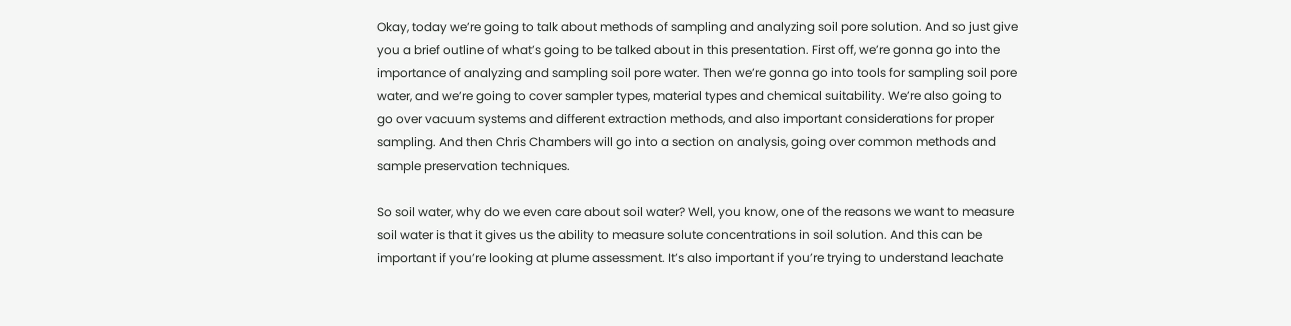Okay, today we’re going to talk about methods of sampling and analyzing soil pore solution. And so just give you a brief outline of what’s going to be talked about in this presentation. First off, we’re gonna go into the importance of analyzing and sampling soil pore water. Then we’re gonna go into tools for sampling soil pore water, and we’re going to cover sampler types, material types and chemical suitability. We’re also going to go over vacuum systems and different extraction methods, and also important considerations for proper sampling. And then Chris Chambers will go into a section on analysis, going over common methods and sample preservation techniques.

So soil water, why do we even care about soil water? Well, you know, one of the reasons we want to measure soil water is that it gives us the ability to measure solute concentrations in soil solution. And this can be important if you’re looking at plume assessment. It’s also important if you’re trying to understand leachate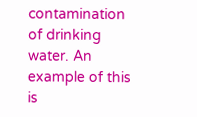contamination of drinking water. An example of this is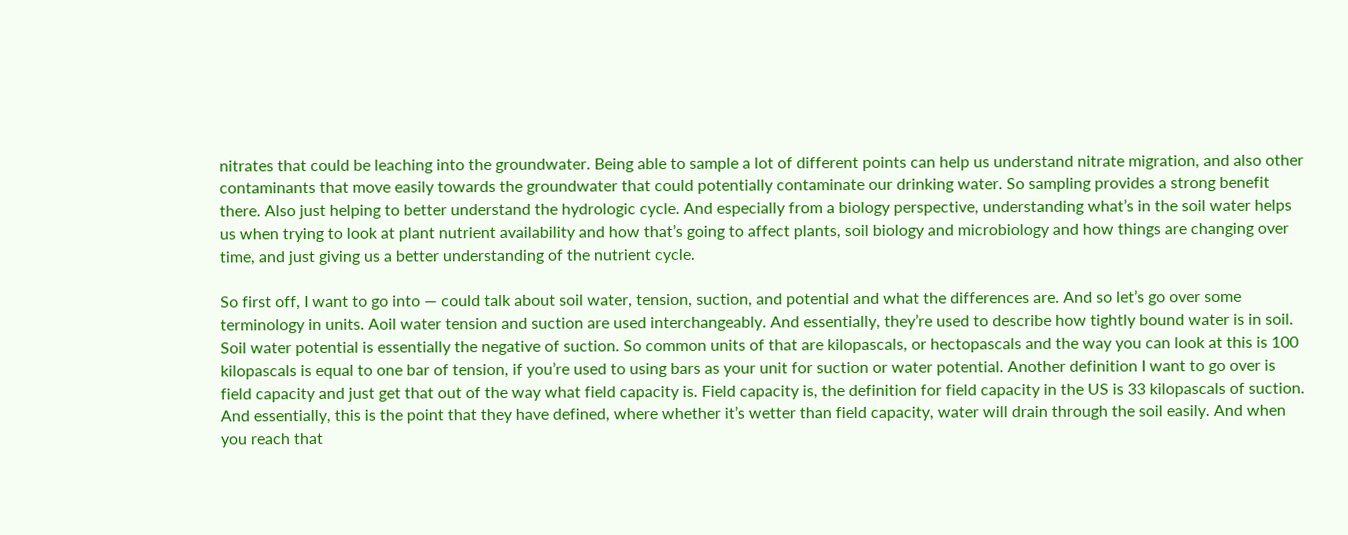nitrates that could be leaching into the groundwater. Being able to sample a lot of different points can help us understand nitrate migration, and also other contaminants that move easily towards the groundwater that could potentially contaminate our drinking water. So sampling provides a strong benefit there. Also just helping to better understand the hydrologic cycle. And especially from a biology perspective, understanding what’s in the soil water helps us when trying to look at plant nutrient availability and how that’s going to affect plants, soil biology and microbiology and how things are changing over time, and just giving us a better understanding of the nutrient cycle.

So first off, I want to go into — could talk about soil water, tension, suction, and potential and what the differences are. And so let’s go over some terminology in units. Aoil water tension and suction are used interchangeably. And essentially, they’re used to describe how tightly bound water is in soil. Soil water potential is essentially the negative of suction. So common units of that are kilopascals, or hectopascals and the way you can look at this is 100 kilopascals is equal to one bar of tension, if you’re used to using bars as your unit for suction or water potential. Another definition I want to go over is field capacity and just get that out of the way what field capacity is. Field capacity is, the definition for field capacity in the US is 33 kilopascals of suction. And essentially, this is the point that they have defined, where whether it’s wetter than field capacity, water will drain through the soil easily. And when you reach that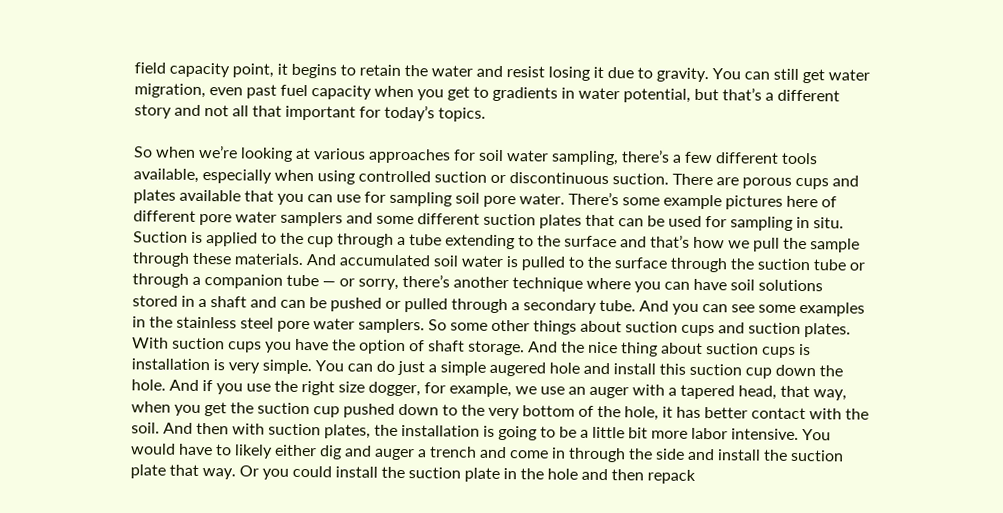field capacity point, it begins to retain the water and resist losing it due to gravity. You can still get water migration, even past fuel capacity when you get to gradients in water potential, but that’s a different story and not all that important for today’s topics.

So when we’re looking at various approaches for soil water sampling, there’s a few different tools available, especially when using controlled suction or discontinuous suction. There are porous cups and plates available that you can use for sampling soil pore water. There’s some example pictures here of different pore water samplers and some different suction plates that can be used for sampling in situ. Suction is applied to the cup through a tube extending to the surface and that’s how we pull the sample through these materials. And accumulated soil water is pulled to the surface through the suction tube or through a companion tube — or sorry, there’s another technique where you can have soil solutions stored in a shaft and can be pushed or pulled through a secondary tube. And you can see some examples in the stainless steel pore water samplers. So some other things about suction cups and suction plates. With suction cups you have the option of shaft storage. And the nice thing about suction cups is installation is very simple. You can do just a simple augered hole and install this suction cup down the hole. And if you use the right size dogger, for example, we use an auger with a tapered head, that way, when you get the suction cup pushed down to the very bottom of the hole, it has better contact with the soil. And then with suction plates, the installation is going to be a little bit more labor intensive. You would have to likely either dig and auger a trench and come in through the side and install the suction plate that way. Or you could install the suction plate in the hole and then repack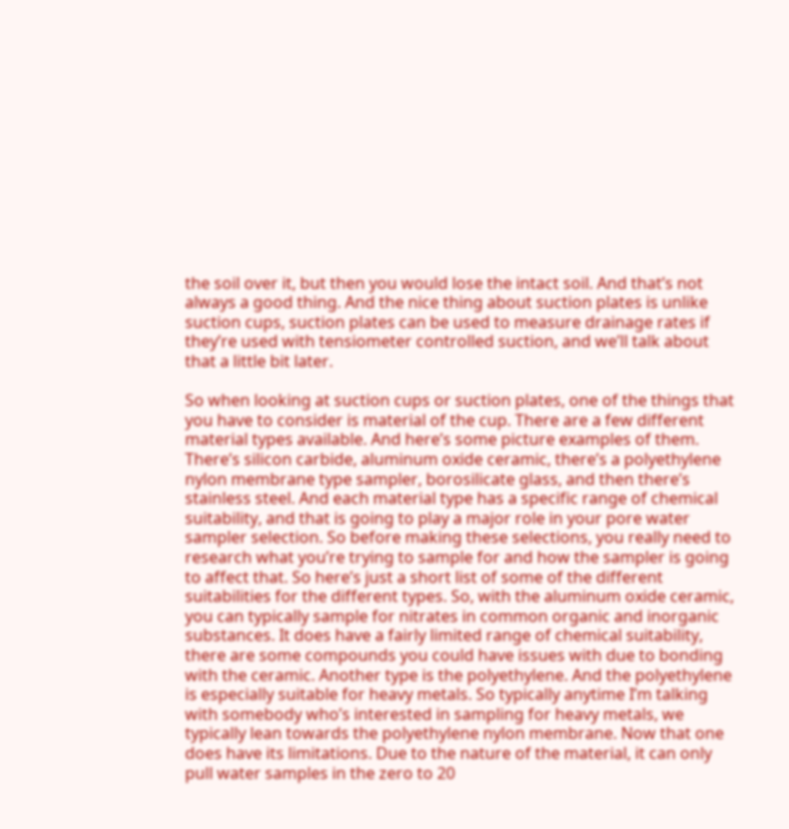the soil over it, but then you would lose the intact soil. And that’s not always a good thing. And the nice thing about suction plates is unlike suction cups, suction plates can be used to measure drainage rates if they’re used with tensiometer controlled suction, and we’ll talk about that a little bit later.

So when looking at suction cups or suction plates, one of the things that you have to consider is material of the cup. There are a few different material types available. And here’s some picture examples of them. There’s silicon carbide, aluminum oxide ceramic, there’s a polyethylene nylon membrane type sampler, borosilicate glass, and then there’s stainless steel. And each material type has a specific range of chemical suitability, and that is going to play a major role in your pore water sampler selection. So before making these selections, you really need to research what you’re trying to sample for and how the sampler is going to affect that. So here’s just a short list of some of the different suitabilities for the different types. So, with the aluminum oxide ceramic, you can typically sample for nitrates in common organic and inorganic substances. It does have a fairly limited range of chemical suitability, there are some compounds you could have issues with due to bonding with the ceramic. Another type is the polyethylene. And the polyethylene is especially suitable for heavy metals. So typically anytime I’m talking with somebody who’s interested in sampling for heavy metals, we typically lean towards the polyethylene nylon membrane. Now that one does have its limitations. Due to the nature of the material, it can only pull water samples in the zero to 20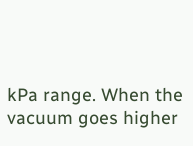kPa range. When the vacuum goes higher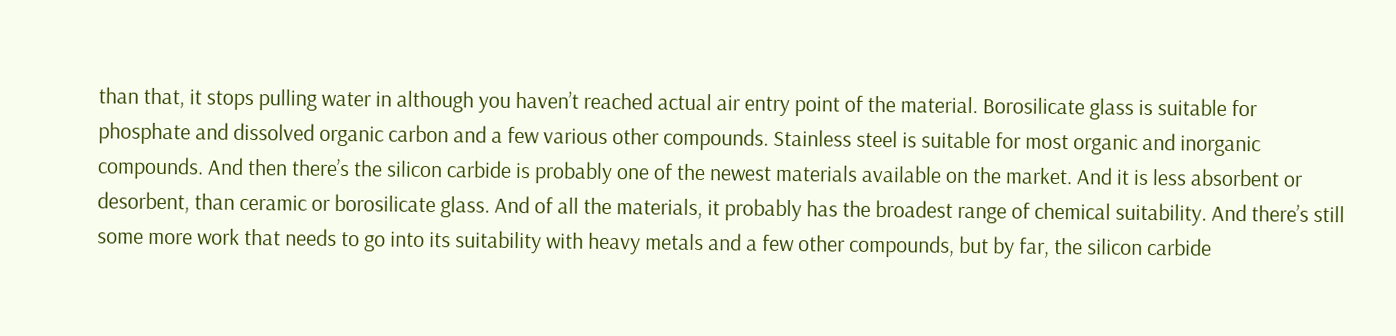than that, it stops pulling water in although you haven’t reached actual air entry point of the material. Borosilicate glass is suitable for phosphate and dissolved organic carbon and a few various other compounds. Stainless steel is suitable for most organic and inorganic compounds. And then there’s the silicon carbide is probably one of the newest materials available on the market. And it is less absorbent or desorbent, than ceramic or borosilicate glass. And of all the materials, it probably has the broadest range of chemical suitability. And there’s still some more work that needs to go into its suitability with heavy metals and a few other compounds, but by far, the silicon carbide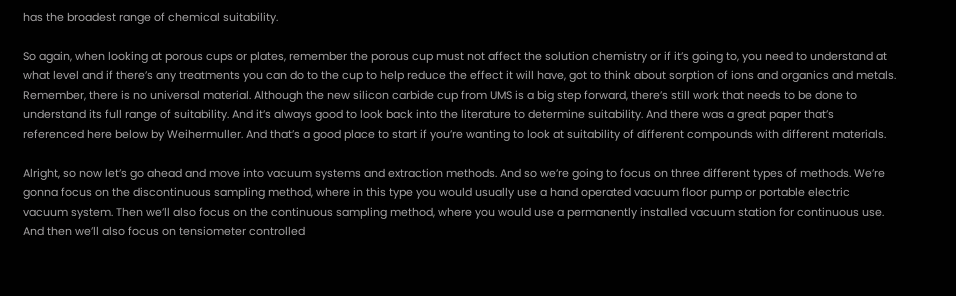has the broadest range of chemical suitability.

So again, when looking at porous cups or plates, remember the porous cup must not affect the solution chemistry or if it’s going to, you need to understand at what level and if there’s any treatments you can do to the cup to help reduce the effect it will have, got to think about sorption of ions and organics and metals. Remember, there is no universal material. Although the new silicon carbide cup from UMS is a big step forward, there’s still work that needs to be done to understand its full range of suitability. And it’s always good to look back into the literature to determine suitability. And there was a great paper that’s referenced here below by Weihermuller. And that’s a good place to start if you’re wanting to look at suitability of different compounds with different materials.

Alright, so now let’s go ahead and move into vacuum systems and extraction methods. And so we’re going to focus on three different types of methods. We’re gonna focus on the discontinuous sampling method, where in this type you would usually use a hand operated vacuum floor pump or portable electric vacuum system. Then we’ll also focus on the continuous sampling method, where you would use a permanently installed vacuum station for continuous use. And then we’ll also focus on tensiometer controlled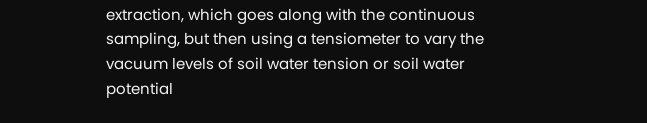extraction, which goes along with the continuous sampling, but then using a tensiometer to vary the vacuum levels of soil water tension or soil water potential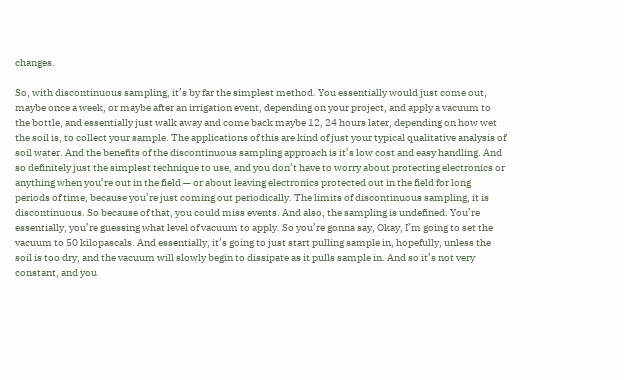changes.

So, with discontinuous sampling, it’s by far the simplest method. You essentially would just come out, maybe once a week, or maybe after an irrigation event, depending on your project, and apply a vacuum to the bottle, and essentially just walk away and come back maybe 12, 24 hours later, depending on how wet the soil is, to collect your sample. The applications of this are kind of just your typical qualitative analysis of soil water. And the benefits of the discontinuous sampling approach is it’s low cost and easy handling. And so definitely just the simplest technique to use, and you don’t have to worry about protecting electronics or anything when you’re out in the field — or about leaving electronics protected out in the field for long periods of time, because you’re just coming out periodically. The limits of discontinuous sampling, it is discontinuous. So because of that, you could miss events. And also, the sampling is undefined. You’re essentially, you’re guessing what level of vacuum to apply. So you’re gonna say, Okay, I’m going to set the vacuum to 50 kilopascals. And essentially, it’s going to just start pulling sample in, hopefully, unless the soil is too dry, and the vacuum will slowly begin to dissipate as it pulls sample in. And so it’s not very constant, and you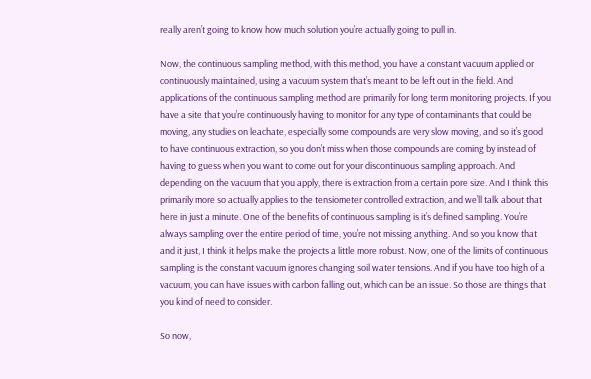really aren’t going to know how much solution you’re actually going to pull in.

Now, the continuous sampling method, with this method, you have a constant vacuum applied or continuously maintained, using a vacuum system that’s meant to be left out in the field. And applications of the continuous sampling method are primarily for long term monitoring projects. If you have a site that you’re continuously having to monitor for any type of contaminants that could be moving, any studies on leachate, especially some compounds are very slow moving, and so it’s good to have continuous extraction, so you don’t miss when those compounds are coming by instead of having to guess when you want to come out for your discontinuous sampling approach. And depending on the vacuum that you apply, there is extraction from a certain pore size. And I think this primarily more so actually applies to the tensiometer controlled extraction, and we’ll talk about that here in just a minute. One of the benefits of continuous sampling is it’s defined sampling. You’re always sampling over the entire period of time, you’re not missing anything. And so you know that and it just, I think it helps make the projects a little more robust. Now, one of the limits of continuous sampling is the constant vacuum ignores changing soil water tensions. And if you have too high of a vacuum, you can have issues with carbon falling out, which can be an issue. So those are things that you kind of need to consider.

So now,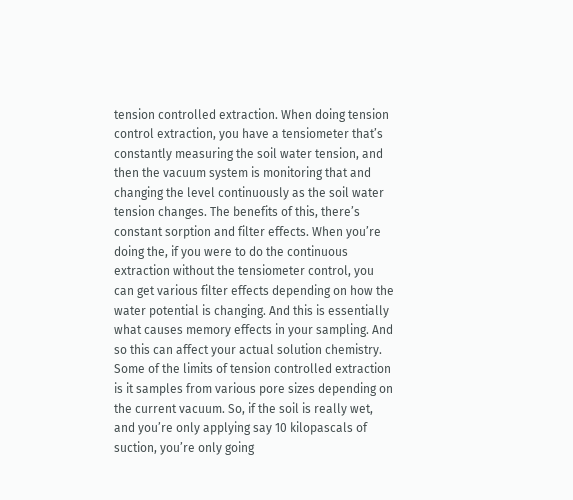tension controlled extraction. When doing tension control extraction, you have a tensiometer that’s constantly measuring the soil water tension, and then the vacuum system is monitoring that and changing the level continuously as the soil water tension changes. The benefits of this, there’s constant sorption and filter effects. When you’re doing the, if you were to do the continuous extraction without the tensiometer control, you can get various filter effects depending on how the water potential is changing. And this is essentially what causes memory effects in your sampling. And so this can affect your actual solution chemistry. Some of the limits of tension controlled extraction is it samples from various pore sizes depending on the current vacuum. So, if the soil is really wet, and you’re only applying say 10 kilopascals of suction, you’re only going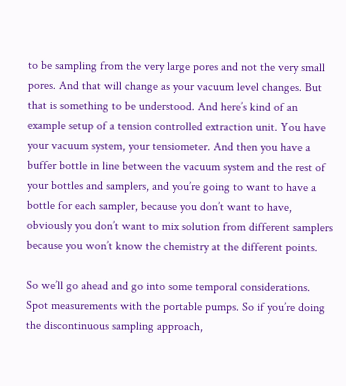to be sampling from the very large pores and not the very small pores. And that will change as your vacuum level changes. But that is something to be understood. And here’s kind of an example setup of a tension controlled extraction unit. You have your vacuum system, your tensiometer. And then you have a buffer bottle in line between the vacuum system and the rest of your bottles and samplers, and you’re going to want to have a bottle for each sampler, because you don’t want to have, obviously you don’t want to mix solution from different samplers because you won’t know the chemistry at the different points.

So we’ll go ahead and go into some temporal considerations. Spot measurements with the portable pumps. So if you’re doing the discontinuous sampling approach,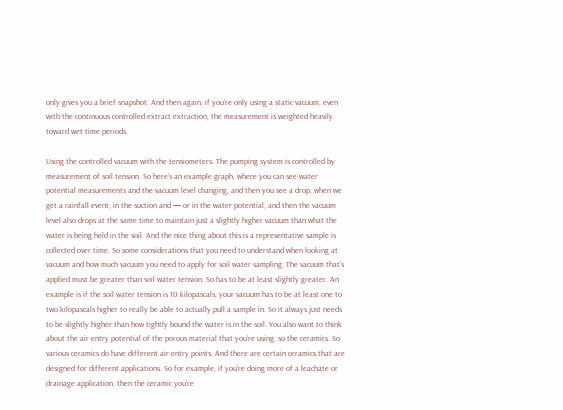only gives you a brief snapshot. And then again, if you’re only using a static vacuum, even with the continuous controlled extract extraction, the measurement is weighted heavily toward wet time periods.

Using the controlled vacuum with the tensiometers. The pumping system is controlled by measurement of soil tension. So here’s an example graph, where you can see water potential measurements and the vacuum level changing, and then you see a drop, when we get a rainfall event, in the suction and — or in the water potential, and then the vacuum level also drops at the same time to maintain just a slightly higher vacuum than what the water is being held in the soil. And the nice thing about this is a representative sample is collected over time. So some considerations that you need to understand when looking at vacuum and how much vacuum you need to apply for soil water sampling. The vacuum that’s applied must be greater than soil water tension. So has to be at least slightly greater. An example is if the soil water tension is 10 kilopascals, your vacuum has to be at least one to two kilopascals higher to really be able to actually pull a sample in. So it always just needs to be slightly higher than how tightly bound the water is in the soil. You also want to think about the air entry potential of the porous material that you’re using, so the ceramics. So various ceramics do have different air entry points. And there are certain ceramics that are designed for different applications. So for example, if you’re doing more of a leachate or drainage application, then the ceramic you’re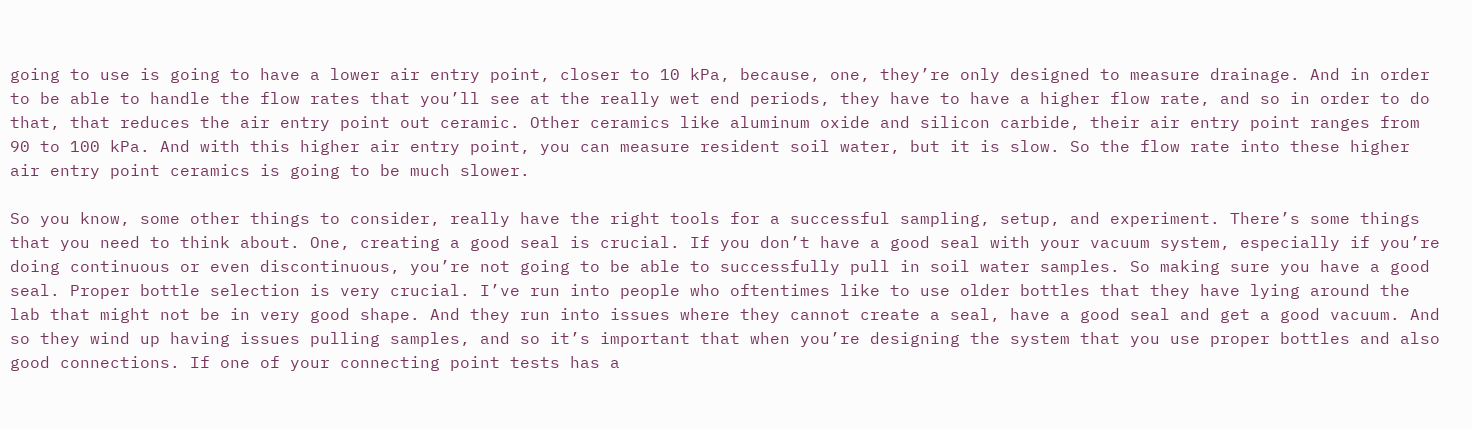going to use is going to have a lower air entry point, closer to 10 kPa, because, one, they’re only designed to measure drainage. And in order to be able to handle the flow rates that you’ll see at the really wet end periods, they have to have a higher flow rate, and so in order to do that, that reduces the air entry point out ceramic. Other ceramics like aluminum oxide and silicon carbide, their air entry point ranges from 90 to 100 kPa. And with this higher air entry point, you can measure resident soil water, but it is slow. So the flow rate into these higher air entry point ceramics is going to be much slower.

So you know, some other things to consider, really have the right tools for a successful sampling, setup, and experiment. There’s some things that you need to think about. One, creating a good seal is crucial. If you don’t have a good seal with your vacuum system, especially if you’re doing continuous or even discontinuous, you’re not going to be able to successfully pull in soil water samples. So making sure you have a good seal. Proper bottle selection is very crucial. I’ve run into people who oftentimes like to use older bottles that they have lying around the lab that might not be in very good shape. And they run into issues where they cannot create a seal, have a good seal and get a good vacuum. And so they wind up having issues pulling samples, and so it’s important that when you’re designing the system that you use proper bottles and also good connections. If one of your connecting point tests has a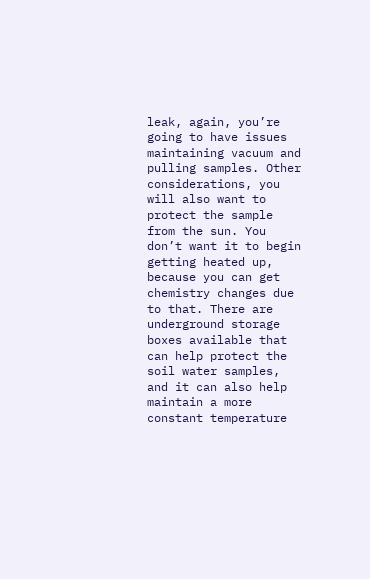leak, again, you’re going to have issues maintaining vacuum and pulling samples. Other considerations, you will also want to protect the sample from the sun. You don’t want it to begin getting heated up, because you can get chemistry changes due to that. There are underground storage boxes available that can help protect the soil water samples, and it can also help maintain a more constant temperature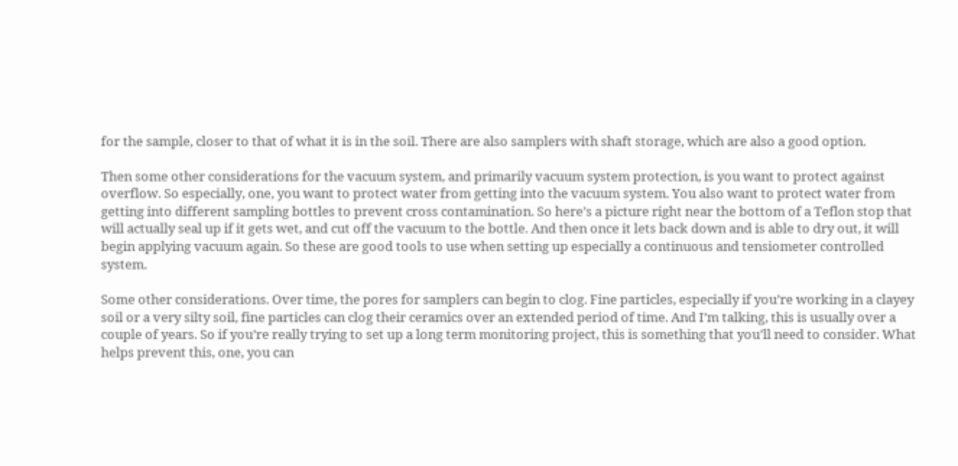for the sample, closer to that of what it is in the soil. There are also samplers with shaft storage, which are also a good option.

Then some other considerations for the vacuum system, and primarily vacuum system protection, is you want to protect against overflow. So especially, one, you want to protect water from getting into the vacuum system. You also want to protect water from getting into different sampling bottles to prevent cross contamination. So here’s a picture right near the bottom of a Teflon stop that will actually seal up if it gets wet, and cut off the vacuum to the bottle. And then once it lets back down and is able to dry out, it will begin applying vacuum again. So these are good tools to use when setting up especially a continuous and tensiometer controlled system.

Some other considerations. Over time, the pores for samplers can begin to clog. Fine particles, especially if you’re working in a clayey soil or a very silty soil, fine particles can clog their ceramics over an extended period of time. And I’m talking, this is usually over a couple of years. So if you’re really trying to set up a long term monitoring project, this is something that you’ll need to consider. What helps prevent this, one, you can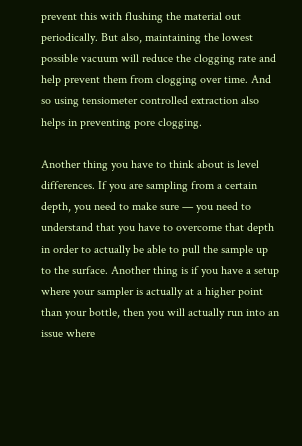prevent this with flushing the material out periodically. But also, maintaining the lowest possible vacuum will reduce the clogging rate and help prevent them from clogging over time. And so using tensiometer controlled extraction also helps in preventing pore clogging.

Another thing you have to think about is level differences. If you are sampling from a certain depth, you need to make sure — you need to understand that you have to overcome that depth in order to actually be able to pull the sample up to the surface. Another thing is if you have a setup where your sampler is actually at a higher point than your bottle, then you will actually run into an issue where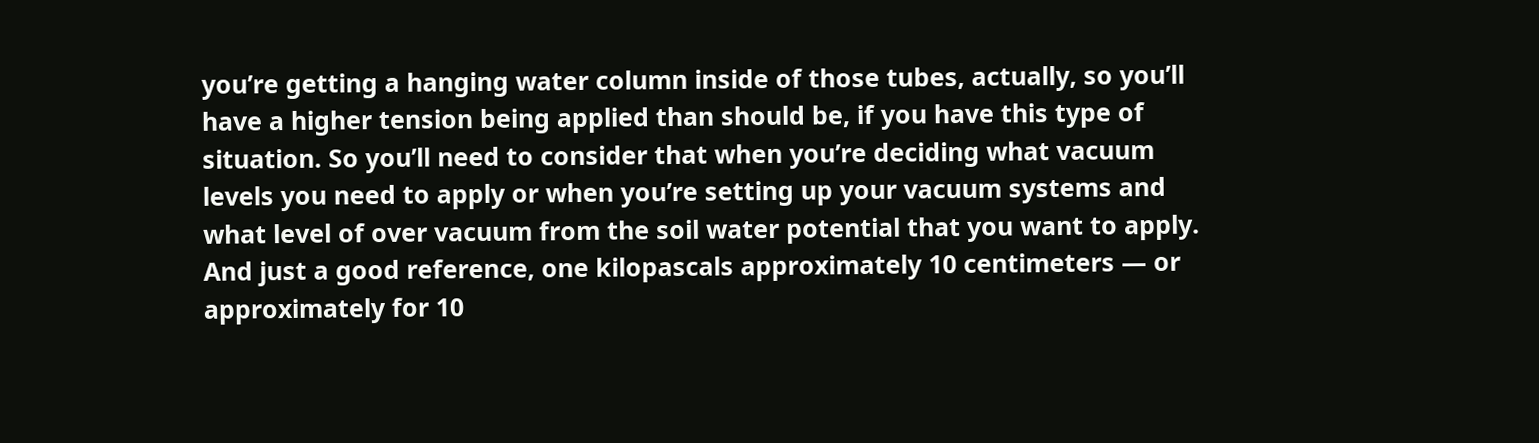you’re getting a hanging water column inside of those tubes, actually, so you’ll have a higher tension being applied than should be, if you have this type of situation. So you’ll need to consider that when you’re deciding what vacuum levels you need to apply or when you’re setting up your vacuum systems and what level of over vacuum from the soil water potential that you want to apply. And just a good reference, one kilopascals approximately 10 centimeters — or approximately for 10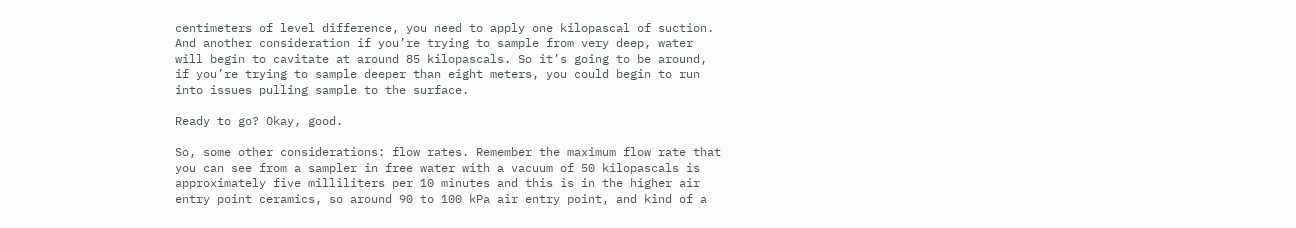centimeters of level difference, you need to apply one kilopascal of suction. And another consideration if you’re trying to sample from very deep, water will begin to cavitate at around 85 kilopascals. So it’s going to be around, if you’re trying to sample deeper than eight meters, you could begin to run into issues pulling sample to the surface.

Ready to go? Okay, good.

So, some other considerations: flow rates. Remember the maximum flow rate that you can see from a sampler in free water with a vacuum of 50 kilopascals is approximately five milliliters per 10 minutes and this is in the higher air entry point ceramics, so around 90 to 100 kPa air entry point, and kind of a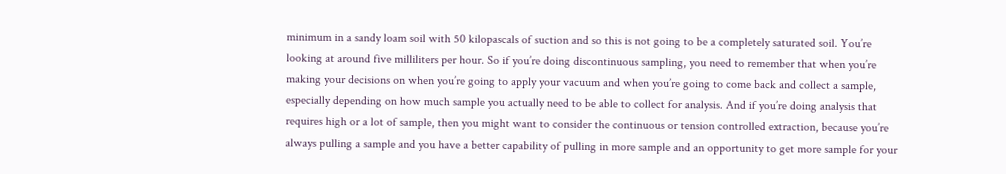minimum in a sandy loam soil with 50 kilopascals of suction and so this is not going to be a completely saturated soil. You’re looking at around five milliliters per hour. So if you’re doing discontinuous sampling, you need to remember that when you’re making your decisions on when you’re going to apply your vacuum and when you’re going to come back and collect a sample, especially depending on how much sample you actually need to be able to collect for analysis. And if you’re doing analysis that requires high or a lot of sample, then you might want to consider the continuous or tension controlled extraction, because you’re always pulling a sample and you have a better capability of pulling in more sample and an opportunity to get more sample for your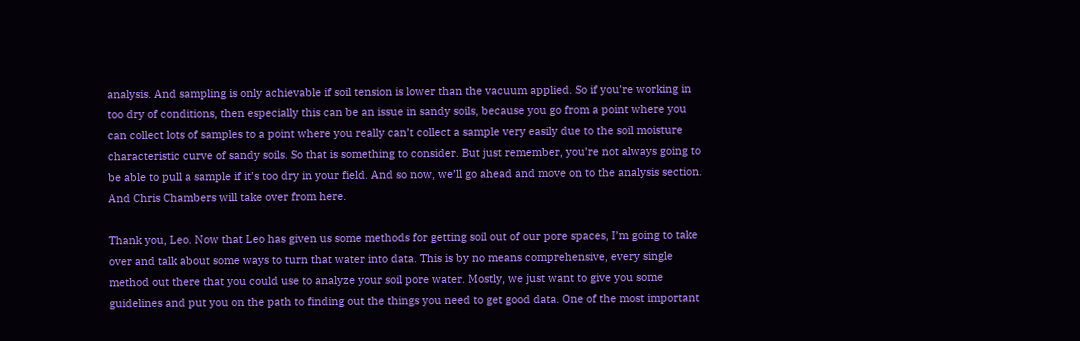analysis. And sampling is only achievable if soil tension is lower than the vacuum applied. So if you’re working in too dry of conditions, then especially this can be an issue in sandy soils, because you go from a point where you can collect lots of samples to a point where you really can’t collect a sample very easily due to the soil moisture characteristic curve of sandy soils. So that is something to consider. But just remember, you’re not always going to be able to pull a sample if it’s too dry in your field. And so now, we’ll go ahead and move on to the analysis section. And Chris Chambers will take over from here.

Thank you, Leo. Now that Leo has given us some methods for getting soil out of our pore spaces, I’m going to take over and talk about some ways to turn that water into data. This is by no means comprehensive, every single method out there that you could use to analyze your soil pore water. Mostly, we just want to give you some guidelines and put you on the path to finding out the things you need to get good data. One of the most important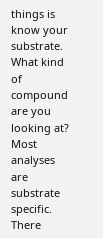things is know your substrate. What kind of compound are you looking at? Most analyses are substrate specific. There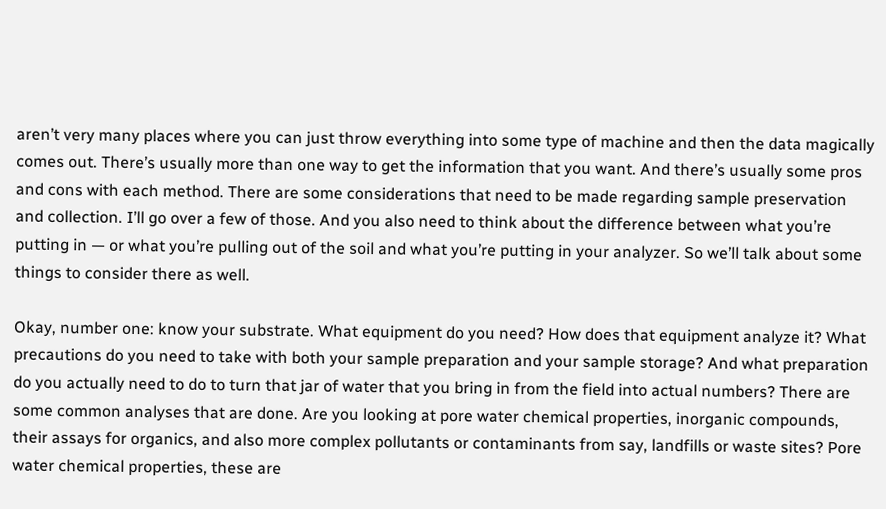aren’t very many places where you can just throw everything into some type of machine and then the data magically comes out. There’s usually more than one way to get the information that you want. And there’s usually some pros and cons with each method. There are some considerations that need to be made regarding sample preservation and collection. I’ll go over a few of those. And you also need to think about the difference between what you’re putting in — or what you’re pulling out of the soil and what you’re putting in your analyzer. So we’ll talk about some things to consider there as well.

Okay, number one: know your substrate. What equipment do you need? How does that equipment analyze it? What precautions do you need to take with both your sample preparation and your sample storage? And what preparation do you actually need to do to turn that jar of water that you bring in from the field into actual numbers? There are some common analyses that are done. Are you looking at pore water chemical properties, inorganic compounds, their assays for organics, and also more complex pollutants or contaminants from say, landfills or waste sites? Pore water chemical properties, these are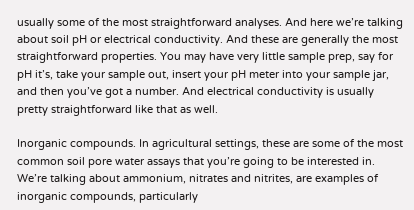usually some of the most straightforward analyses. And here we’re talking about soil pH or electrical conductivity. And these are generally the most straightforward properties. You may have very little sample prep, say for pH it’s, take your sample out, insert your pH meter into your sample jar, and then you’ve got a number. And electrical conductivity is usually pretty straightforward like that as well.

Inorganic compounds. In agricultural settings, these are some of the most common soil pore water assays that you’re going to be interested in. We’re talking about ammonium, nitrates and nitrites, are examples of inorganic compounds, particularly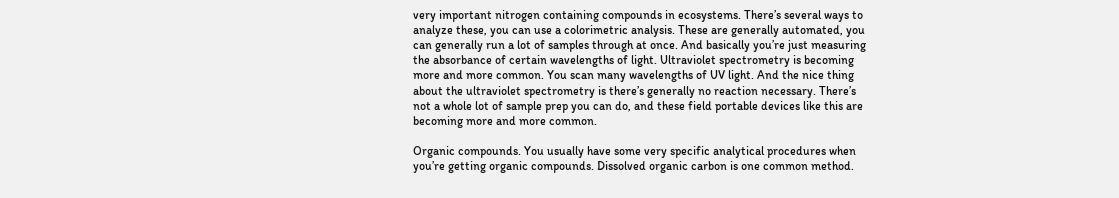very important nitrogen containing compounds in ecosystems. There’s several ways to analyze these, you can use a colorimetric analysis. These are generally automated, you can generally run a lot of samples through at once. And basically you’re just measuring the absorbance of certain wavelengths of light. Ultraviolet spectrometry is becoming more and more common. You scan many wavelengths of UV light. And the nice thing about the ultraviolet spectrometry is there’s generally no reaction necessary. There’s not a whole lot of sample prep you can do, and these field portable devices like this are becoming more and more common.

Organic compounds. You usually have some very specific analytical procedures when you’re getting organic compounds. Dissolved organic carbon is one common method.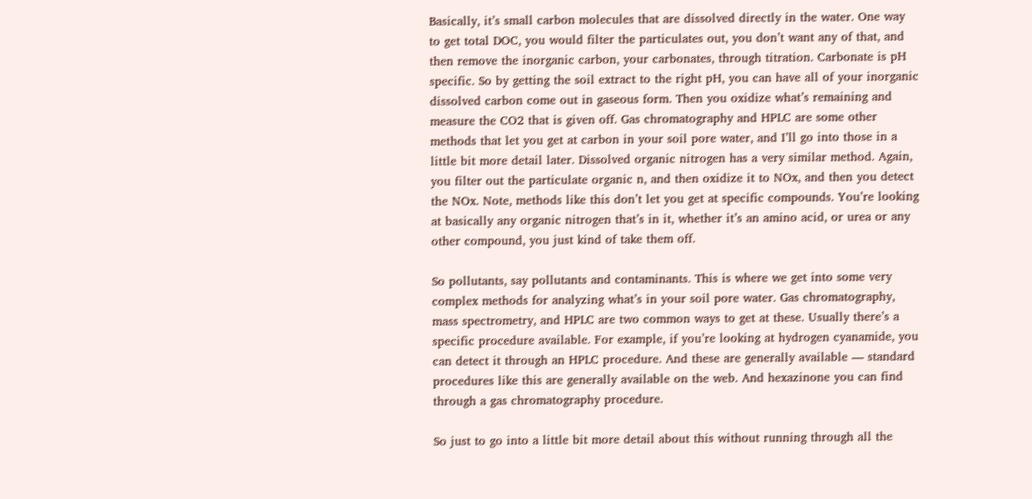Basically, it’s small carbon molecules that are dissolved directly in the water. One way to get total DOC, you would filter the particulates out, you don’t want any of that, and then remove the inorganic carbon, your carbonates, through titration. Carbonate is pH specific. So by getting the soil extract to the right pH, you can have all of your inorganic dissolved carbon come out in gaseous form. Then you oxidize what’s remaining and measure the CO2 that is given off. Gas chromatography and HPLC are some other methods that let you get at carbon in your soil pore water, and I’ll go into those in a little bit more detail later. Dissolved organic nitrogen has a very similar method. Again, you filter out the particulate organic n, and then oxidize it to NOx, and then you detect the NOx. Note, methods like this don’t let you get at specific compounds. You’re looking at basically any organic nitrogen that’s in it, whether it’s an amino acid, or urea or any other compound, you just kind of take them off.

So pollutants, say pollutants and contaminants. This is where we get into some very complex methods for analyzing what’s in your soil pore water. Gas chromatography, mass spectrometry, and HPLC are two common ways to get at these. Usually there’s a specific procedure available. For example, if you’re looking at hydrogen cyanamide, you can detect it through an HPLC procedure. And these are generally available — standard procedures like this are generally available on the web. And hexazinone you can find through a gas chromatography procedure.

So just to go into a little bit more detail about this without running through all the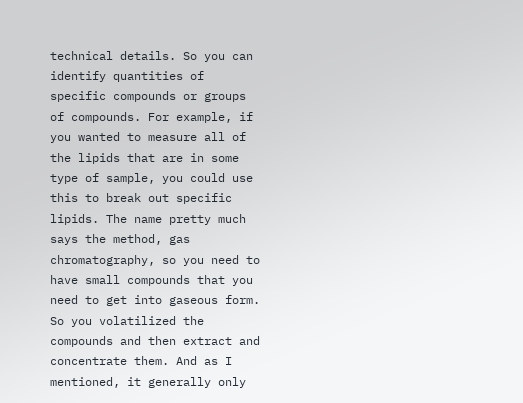technical details. So you can identify quantities of specific compounds or groups of compounds. For example, if you wanted to measure all of the lipids that are in some type of sample, you could use this to break out specific lipids. The name pretty much says the method, gas chromatography, so you need to have small compounds that you need to get into gaseous form. So you volatilized the compounds and then extract and concentrate them. And as I mentioned, it generally only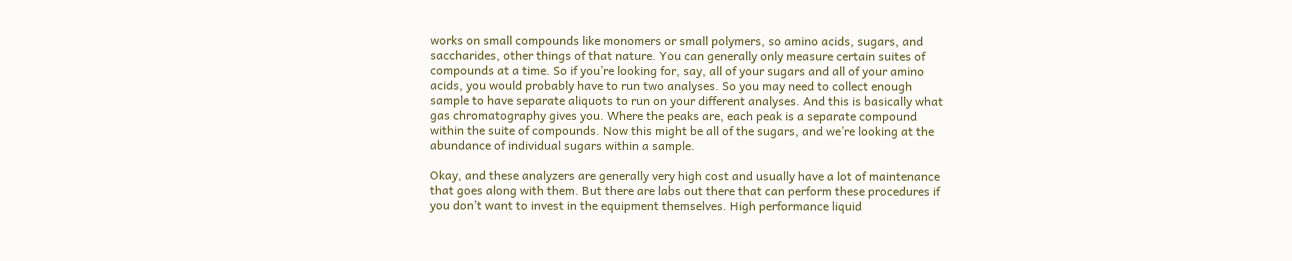works on small compounds like monomers or small polymers, so amino acids, sugars, and saccharides, other things of that nature. You can generally only measure certain suites of compounds at a time. So if you’re looking for, say, all of your sugars and all of your amino acids, you would probably have to run two analyses. So you may need to collect enough sample to have separate aliquots to run on your different analyses. And this is basically what gas chromatography gives you. Where the peaks are, each peak is a separate compound within the suite of compounds. Now this might be all of the sugars, and we’re looking at the abundance of individual sugars within a sample.

Okay, and these analyzers are generally very high cost and usually have a lot of maintenance that goes along with them. But there are labs out there that can perform these procedures if you don’t want to invest in the equipment themselves. High performance liquid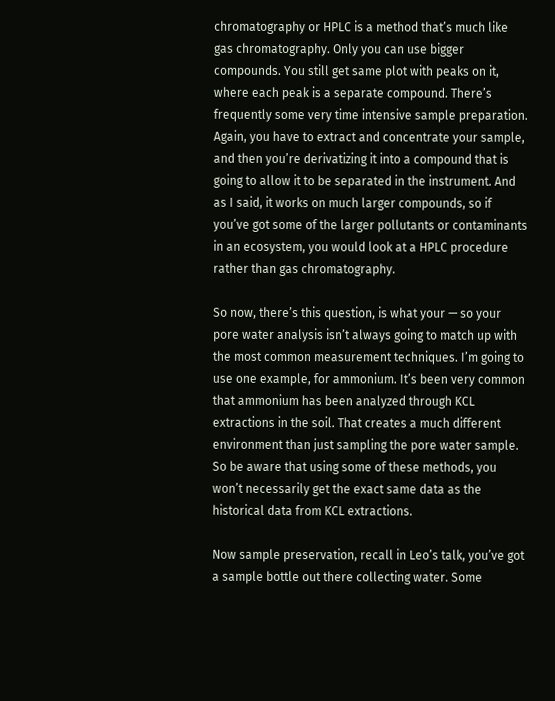chromatography or HPLC is a method that’s much like gas chromatography. Only you can use bigger compounds. You still get same plot with peaks on it, where each peak is a separate compound. There’s frequently some very time intensive sample preparation. Again, you have to extract and concentrate your sample, and then you’re derivatizing it into a compound that is going to allow it to be separated in the instrument. And as I said, it works on much larger compounds, so if you’ve got some of the larger pollutants or contaminants in an ecosystem, you would look at a HPLC procedure rather than gas chromatography.

So now, there’s this question, is what your — so your pore water analysis isn’t always going to match up with the most common measurement techniques. I’m going to use one example, for ammonium. It’s been very common that ammonium has been analyzed through KCL extractions in the soil. That creates a much different environment than just sampling the pore water sample. So be aware that using some of these methods, you won’t necessarily get the exact same data as the historical data from KCL extractions.

Now sample preservation, recall in Leo’s talk, you’ve got a sample bottle out there collecting water. Some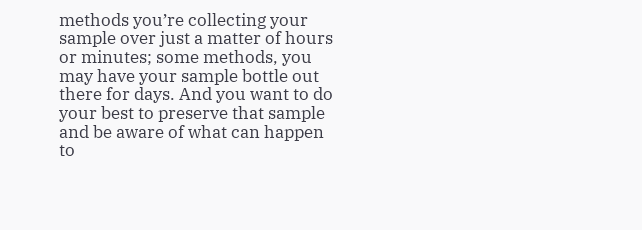methods you’re collecting your sample over just a matter of hours or minutes; some methods, you may have your sample bottle out there for days. And you want to do your best to preserve that sample and be aware of what can happen to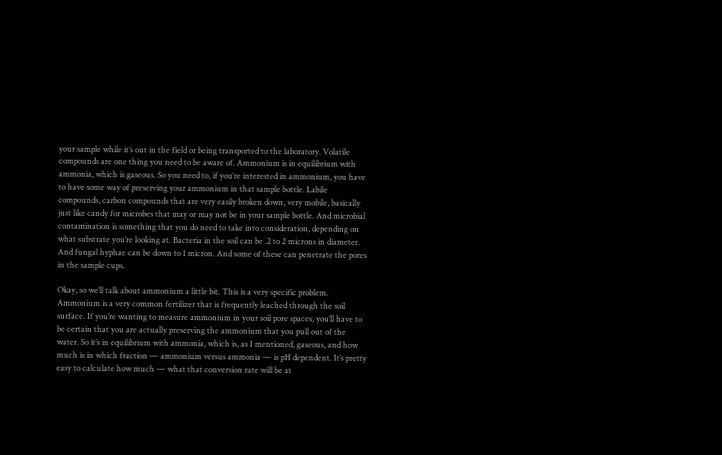your sample while it’s out in the field or being transported to the laboratory. Volatile compounds are one thing you need to be aware of. Ammonium is in equilibrium with ammonia, which is gaseous. So you need to, if you’re interested in ammonium, you have to have some way of preserving your ammonium in that sample bottle. Labile compounds, carbon compounds that are very easily broken down, very mobile, basically just like candy for microbes that may or may not be in your sample bottle. And microbial contamination is something that you do need to take into consideration, depending on what substrate you’re looking at. Bacteria in the soil can be .2 to 2 microns in diameter. And fungal hyphae can be down to 1 micron. And some of these can penetrate the pores in the sample cups.

Okay, so we’ll talk about ammonium a little bit. This is a very specific problem. Ammonium is a very common fertilizer that is frequently leached through the soil surface. If you’re wanting to measure ammonium in your soil pore spaces, you’ll have to be certain that you are actually preserving the ammonium that you pull out of the water. So it’s in equilibrium with ammonia, which is, as I mentioned, gaseous, and how much is in which fraction — ammonium versus ammonia — is pH dependent. It’s pretty easy to calculate how much — what that conversion rate will be at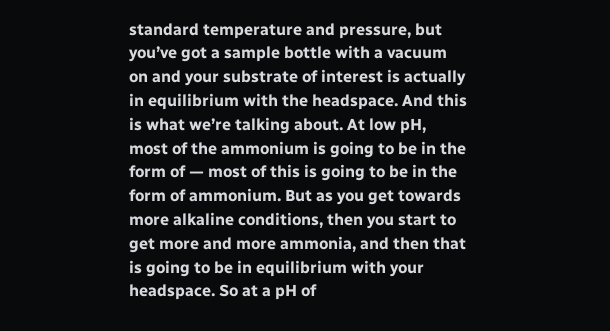standard temperature and pressure, but you’ve got a sample bottle with a vacuum on and your substrate of interest is actually in equilibrium with the headspace. And this is what we’re talking about. At low pH, most of the ammonium is going to be in the form of — most of this is going to be in the form of ammonium. But as you get towards more alkaline conditions, then you start to get more and more ammonia, and then that is going to be in equilibrium with your headspace. So at a pH of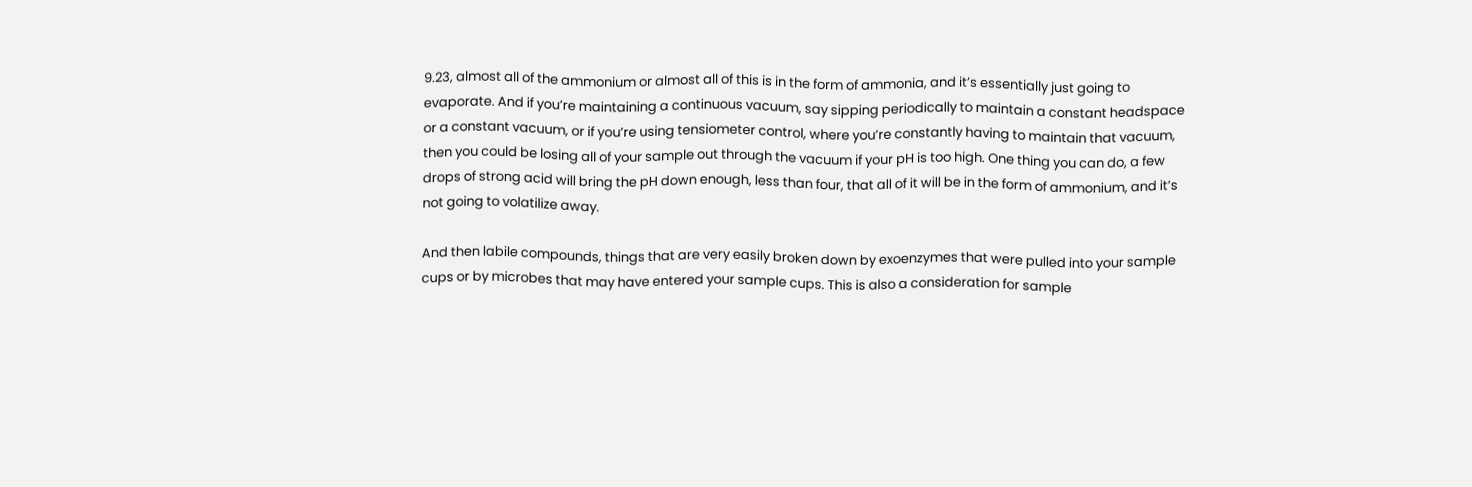9.23, almost all of the ammonium or almost all of this is in the form of ammonia, and it’s essentially just going to evaporate. And if you’re maintaining a continuous vacuum, say sipping periodically to maintain a constant headspace or a constant vacuum, or if you’re using tensiometer control, where you’re constantly having to maintain that vacuum, then you could be losing all of your sample out through the vacuum if your pH is too high. One thing you can do, a few drops of strong acid will bring the pH down enough, less than four, that all of it will be in the form of ammonium, and it’s not going to volatilize away.

And then labile compounds, things that are very easily broken down by exoenzymes that were pulled into your sample cups or by microbes that may have entered your sample cups. This is also a consideration for sample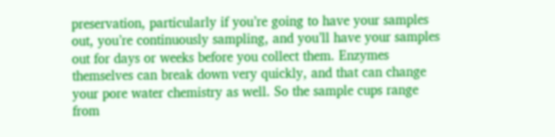preservation, particularly if you’re going to have your samples out, you’re continuously sampling, and you’ll have your samples out for days or weeks before you collect them. Enzymes themselves can break down very quickly, and that can change your pore water chemistry as well. So the sample cups range from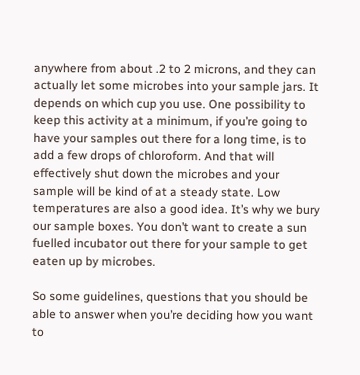anywhere from about .2 to 2 microns, and they can actually let some microbes into your sample jars. It depends on which cup you use. One possibility to keep this activity at a minimum, if you’re going to have your samples out there for a long time, is to add a few drops of chloroform. And that will effectively shut down the microbes and your sample will be kind of at a steady state. Low temperatures are also a good idea. It’s why we bury our sample boxes. You don’t want to create a sun fuelled incubator out there for your sample to get eaten up by microbes.

So some guidelines, questions that you should be able to answer when you’re deciding how you want to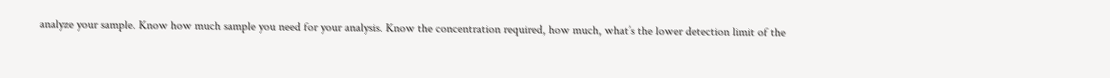analyze your sample. Know how much sample you need for your analysis. Know the concentration required, how much, what’s the lower detection limit of the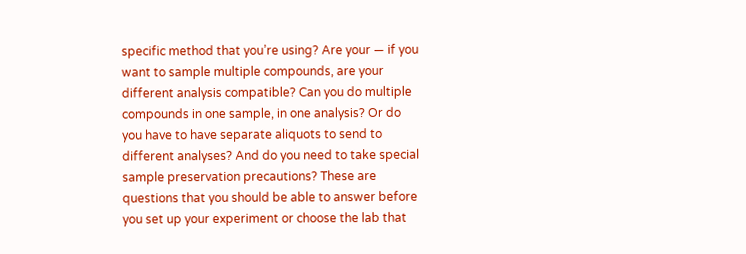specific method that you’re using? Are your — if you want to sample multiple compounds, are your different analysis compatible? Can you do multiple compounds in one sample, in one analysis? Or do you have to have separate aliquots to send to different analyses? And do you need to take special sample preservation precautions? These are questions that you should be able to answer before you set up your experiment or choose the lab that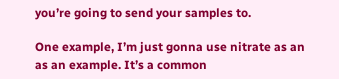you’re going to send your samples to.

One example, I’m just gonna use nitrate as an as an example. It’s a common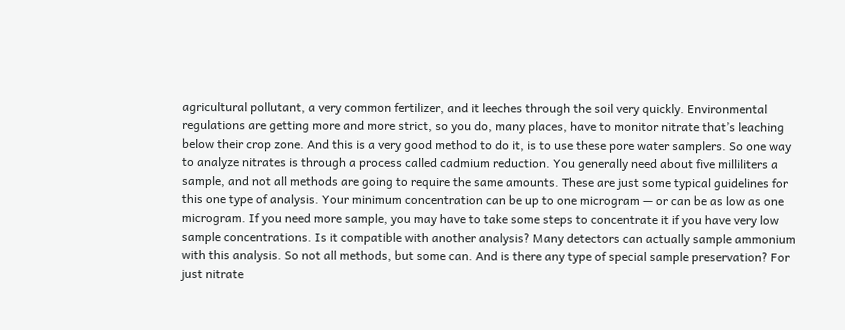agricultural pollutant, a very common fertilizer, and it leeches through the soil very quickly. Environmental regulations are getting more and more strict, so you do, many places, have to monitor nitrate that’s leaching below their crop zone. And this is a very good method to do it, is to use these pore water samplers. So one way to analyze nitrates is through a process called cadmium reduction. You generally need about five milliliters a sample, and not all methods are going to require the same amounts. These are just some typical guidelines for this one type of analysis. Your minimum concentration can be up to one microgram — or can be as low as one microgram. If you need more sample, you may have to take some steps to concentrate it if you have very low sample concentrations. Is it compatible with another analysis? Many detectors can actually sample ammonium with this analysis. So not all methods, but some can. And is there any type of special sample preservation? For just nitrate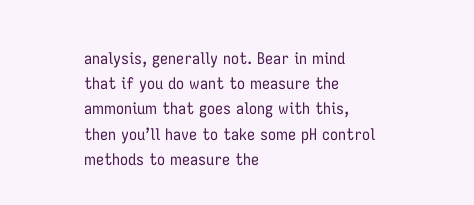analysis, generally not. Bear in mind that if you do want to measure the ammonium that goes along with this, then you’ll have to take some pH control methods to measure the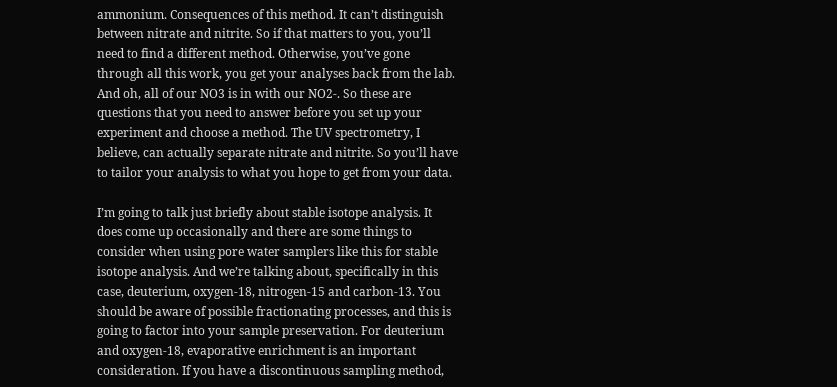ammonium. Consequences of this method. It can’t distinguish between nitrate and nitrite. So if that matters to you, you’ll need to find a different method. Otherwise, you’ve gone through all this work, you get your analyses back from the lab. And oh, all of our NO3 is in with our NO2-. So these are questions that you need to answer before you set up your experiment and choose a method. The UV spectrometry, I believe, can actually separate nitrate and nitrite. So you’ll have to tailor your analysis to what you hope to get from your data.

I’m going to talk just briefly about stable isotope analysis. It does come up occasionally and there are some things to consider when using pore water samplers like this for stable isotope analysis. And we’re talking about, specifically in this case, deuterium, oxygen-18, nitrogen-15 and carbon-13. You should be aware of possible fractionating processes, and this is going to factor into your sample preservation. For deuterium and oxygen-18, evaporative enrichment is an important consideration. If you have a discontinuous sampling method,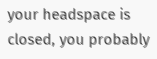your headspace is closed, you probably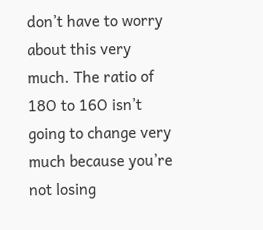don’t have to worry about this very much. The ratio of 18O to 16O isn’t going to change very much because you’re not losing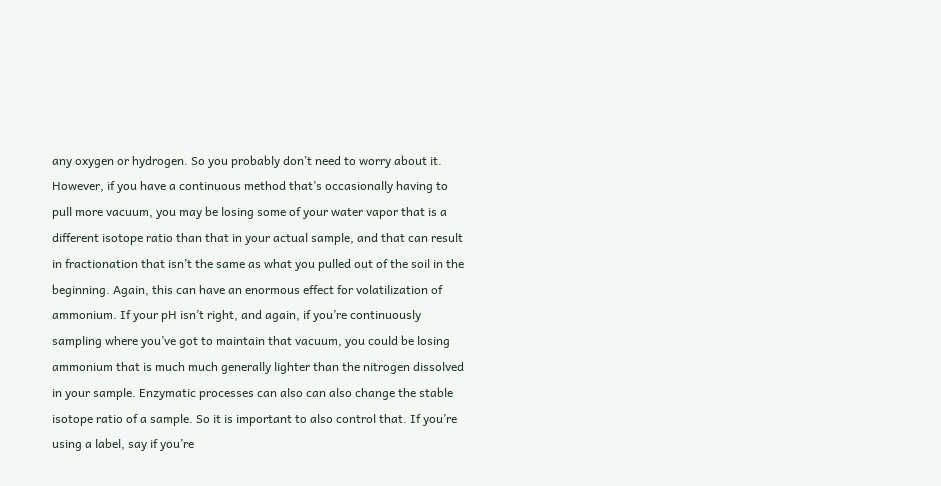any oxygen or hydrogen. So you probably don’t need to worry about it. However, if you have a continuous method that’s occasionally having to pull more vacuum, you may be losing some of your water vapor that is a different isotope ratio than that in your actual sample, and that can result in fractionation that isn’t the same as what you pulled out of the soil in the beginning. Again, this can have an enormous effect for volatilization of ammonium. If your pH isn’t right, and again, if you’re continuously sampling where you’ve got to maintain that vacuum, you could be losing ammonium that is much much generally lighter than the nitrogen dissolved in your sample. Enzymatic processes can also can also change the stable isotope ratio of a sample. So it is important to also control that. If you’re using a label, say if you’re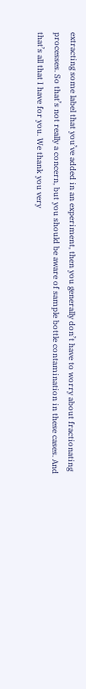extracting some label that you’ve added in an experiment, then you generally don’t have to worry about fractionating processes. So that’s not really a concern, but you should be aware of sample bottle contamination in these cases. And that’s all that I have for you. We thank you very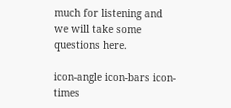much for listening and we will take some questions here.

icon-angle icon-bars icon-times